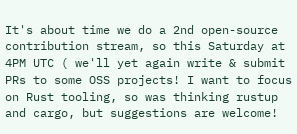It's about time we do a 2nd open-source contribution stream, so this Saturday at 4PM UTC ( we'll yet again write & submit PRs to some OSS projects! I want to focus on Rust tooling, so was thinking rustup and cargo, but suggestions are welcome!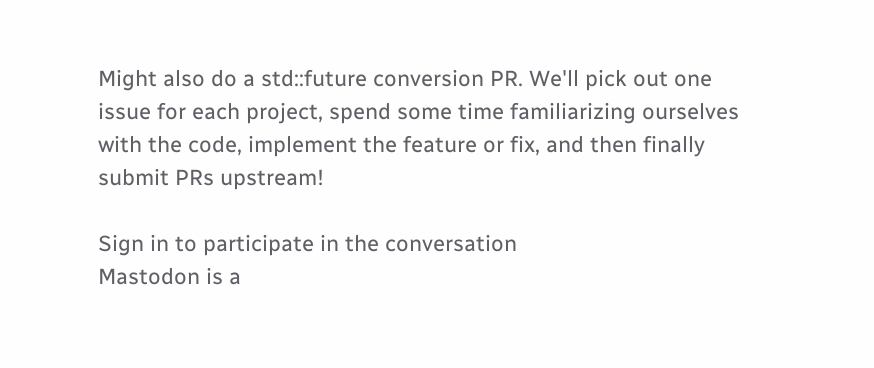Might also do a std::future conversion PR. We'll pick out one issue for each project, spend some time familiarizing ourselves with the code, implement the feature or fix, and then finally submit PRs upstream!

Sign in to participate in the conversation
Mastodon is a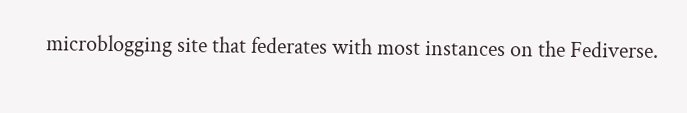microblogging site that federates with most instances on the Fediverse.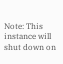Note: This instance will shut down on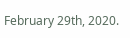February 29th, 2020.